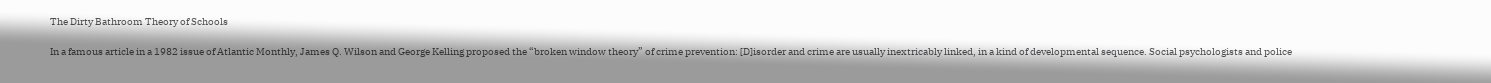The Dirty Bathroom Theory of Schools

In a famous article in a 1982 issue of Atlantic Monthly, James Q. Wilson and George Kelling proposed the “broken window theory” of crime prevention: [D]isorder and crime are usually inextricably linked, in a kind of developmental sequence. Social psychologists and police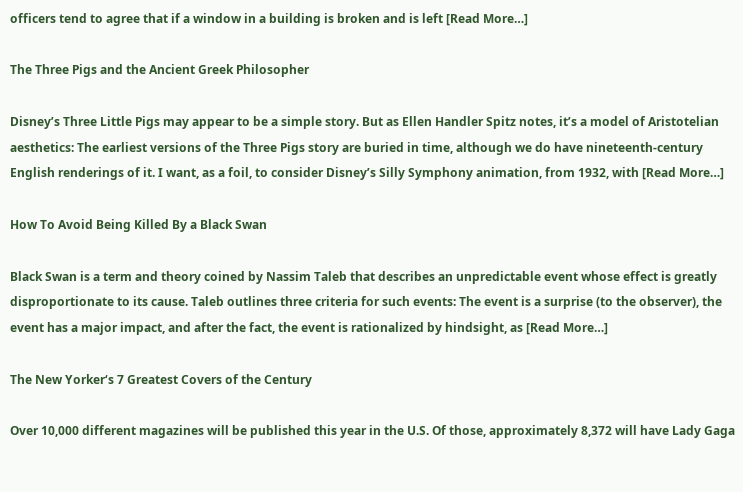officers tend to agree that if a window in a building is broken and is left [Read More…]

The Three Pigs and the Ancient Greek Philosopher

Disney’s Three Little Pigs may appear to be a simple story. But as Ellen Handler Spitz notes, it’s a model of Aristotelian aesthetics: The earliest versions of the Three Pigs story are buried in time, although we do have nineteenth-century English renderings of it. I want, as a foil, to consider Disney’s Silly Symphony animation, from 1932, with [Read More…]

How To Avoid Being Killed By a Black Swan

Black Swan is a term and theory coined by Nassim Taleb that describes an unpredictable event whose effect is greatly disproportionate to its cause. Taleb outlines three criteria for such events: The event is a surprise (to the observer), the event has a major impact, and after the fact, the event is rationalized by hindsight, as [Read More…]

The New Yorker‘s 7 Greatest Covers of the Century

Over 10,000 different magazines will be published this year in the U.S. Of those, approximately 8,372 will have Lady Gaga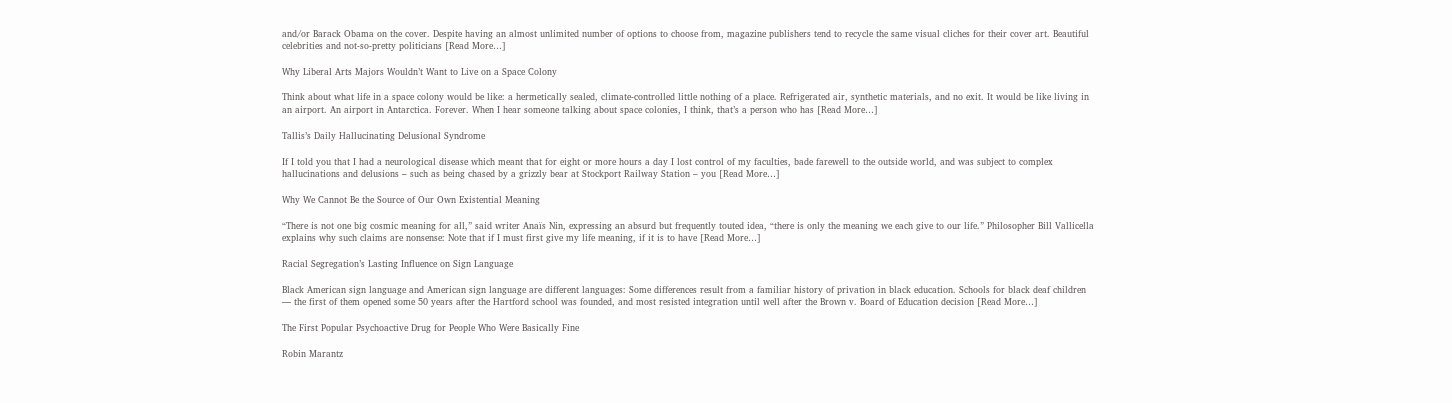and/or Barack Obama on the cover. Despite having an almost unlimited number of options to choose from, magazine publishers tend to recycle the same visual cliches for their cover art. Beautiful celebrities and not-so-pretty politicians [Read More…]

Why Liberal Arts Majors Wouldn’t Want to Live on a Space Colony

Think about what life in a space colony would be like: a hermetically sealed, climate-controlled little nothing of a place. Refrigerated air, synthetic materials, and no exit. It would be like living in an airport. An airport in Antarctica. Forever. When I hear someone talking about space colonies, I think, that’s a person who has [Read More…]

Tallis’s Daily Hallucinating Delusional Syndrome

If I told you that I had a neurological disease which meant that for eight or more hours a day I lost control of my faculties, bade farewell to the outside world, and was subject to complex hallucinations and delusions – such as being chased by a grizzly bear at Stockport Railway Station – you [Read More…]

Why We Cannot Be the Source of Our Own Existential Meaning

“There is not one big cosmic meaning for all,” said writer Anaïs Nin, expressing an absurd but frequently touted idea, “there is only the meaning we each give to our life.” Philosopher Bill Vallicella explains why such claims are nonsense: Note that if I must first give my life meaning, if it is to have [Read More…]

Racial Segregation’s Lasting Influence on Sign Language

Black American sign language and American sign language are different languages: Some differences result from a familiar history of privation in black education. Schools for black deaf children — the first of them opened some 50 years after the Hartford school was founded, and most resisted integration until well after the Brown v. Board of Education decision [Read More…]

The First Popular Psychoactive Drug for People Who Were Basically Fine

Robin Marantz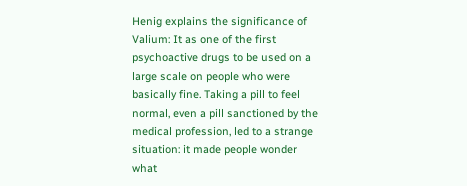Henig explains the significance of Valium: It as one of the first psychoactive drugs to be used on a large scale on people who were basically fine. Taking a pill to feel normal, even a pill sanctioned by the medical profession, led to a strange situation: it made people wonder what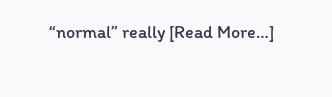“normal” really [Read More…]